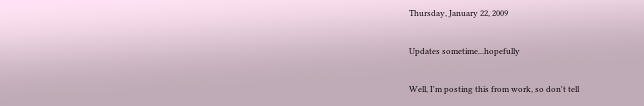Thursday, January 22, 2009

Updates sometime...hopefully

Well, I'm posting this from work, so don't tell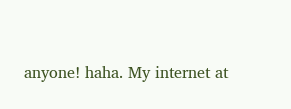anyone! haha. My internet at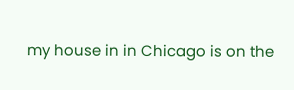my house in in Chicago is on the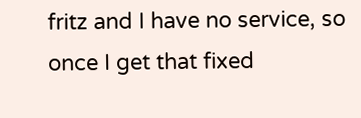fritz and I have no service, so once I get that fixed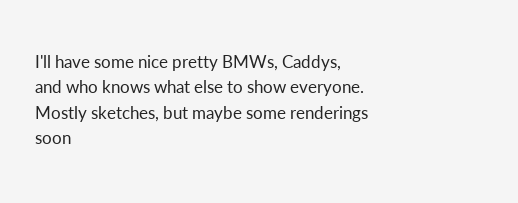I'll have some nice pretty BMWs, Caddys, and who knows what else to show everyone. Mostly sketches, but maybe some renderings soon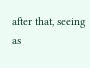after that, seeing as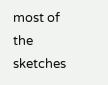most of the sketches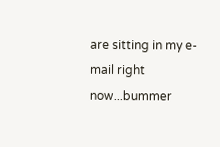are sitting in my e-mail right now...bummer